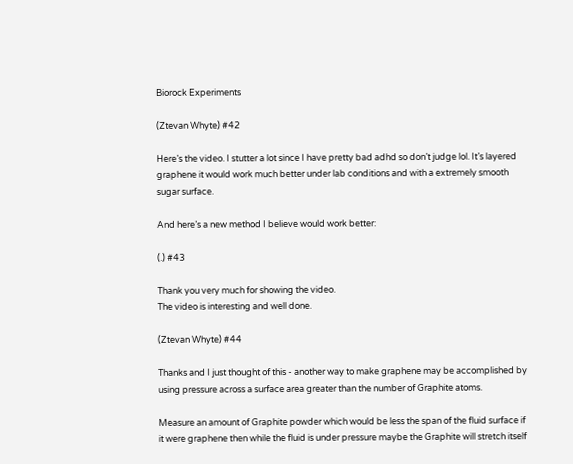Biorock Experiments

(Ztevan Whyte) #42

Here’s the video. I stutter a lot since I have pretty bad adhd so don’t judge lol. It’s layered graphene it would work much better under lab conditions and with a extremely smooth sugar surface.

And here’s a new method I believe would work better:

(.) #43

Thank you very much for showing the video.
The video is interesting and well done.

(Ztevan Whyte) #44

Thanks and I just thought of this - another way to make graphene may be accomplished by using pressure across a surface area greater than the number of Graphite atoms.

Measure an amount of Graphite powder which would be less the span of the fluid surface if it were graphene then while the fluid is under pressure maybe the Graphite will stretch itself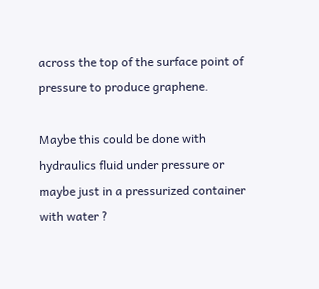across the top of the surface point of pressure to produce graphene.

Maybe this could be done with hydraulics fluid under pressure or maybe just in a pressurized container with water ?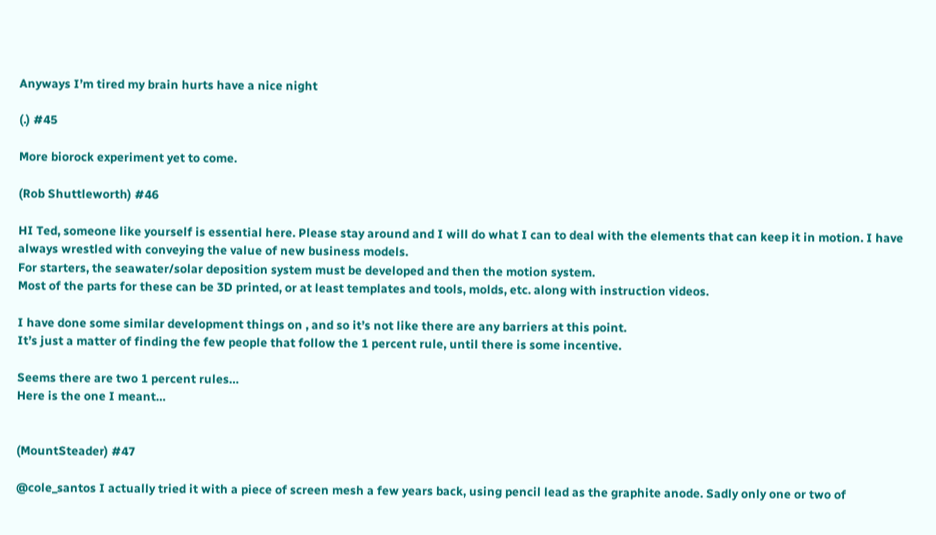Anyways I’m tired my brain hurts have a nice night

(.) #45

More biorock experiment yet to come.

(Rob Shuttleworth) #46

HI Ted, someone like yourself is essential here. Please stay around and I will do what I can to deal with the elements that can keep it in motion. I have always wrestled with conveying the value of new business models.
For starters, the seawater/solar deposition system must be developed and then the motion system.
Most of the parts for these can be 3D printed, or at least templates and tools, molds, etc. along with instruction videos.

I have done some similar development things on , and so it’s not like there are any barriers at this point.
It’s just a matter of finding the few people that follow the 1 percent rule, until there is some incentive.

Seems there are two 1 percent rules…
Here is the one I meant…


(MountSteader) #47

@cole_santos I actually tried it with a piece of screen mesh a few years back, using pencil lead as the graphite anode. Sadly only one or two of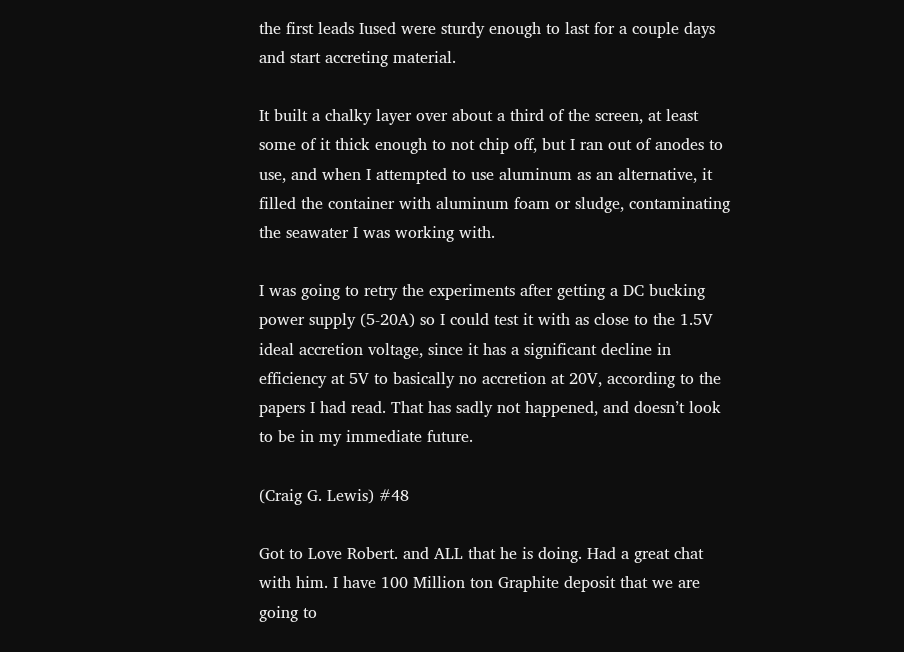the first leads Iused were sturdy enough to last for a couple days and start accreting material.

It built a chalky layer over about a third of the screen, at least some of it thick enough to not chip off, but I ran out of anodes to use, and when I attempted to use aluminum as an alternative, it filled the container with aluminum foam or sludge, contaminating the seawater I was working with.

I was going to retry the experiments after getting a DC bucking power supply (5-20A) so I could test it with as close to the 1.5V ideal accretion voltage, since it has a significant decline in efficiency at 5V to basically no accretion at 20V, according to the papers I had read. That has sadly not happened, and doesn’t look to be in my immediate future.

(Craig G. Lewis) #48

Got to Love Robert. and ALL that he is doing. Had a great chat with him. I have 100 Million ton Graphite deposit that we are going to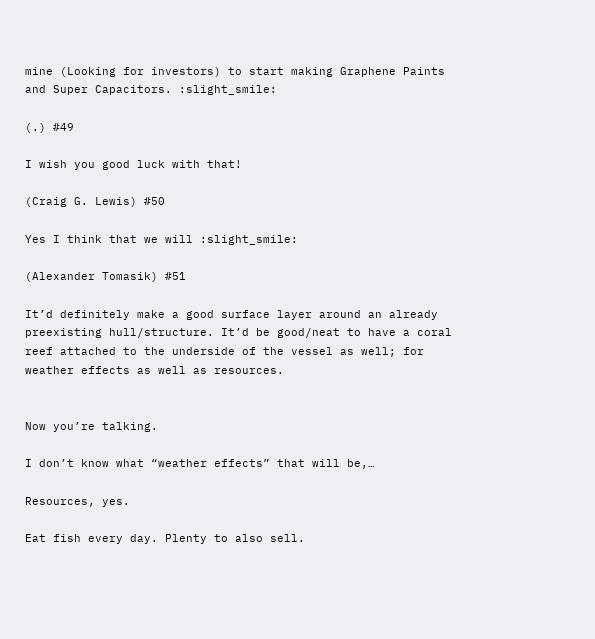mine (Looking for investors) to start making Graphene Paints and Super Capacitors. :slight_smile:

(.) #49

I wish you good luck with that!

(Craig G. Lewis) #50

Yes I think that we will :slight_smile:

(Alexander Tomasik) #51

It’d definitely make a good surface layer around an already preexisting hull/structure. It’d be good/neat to have a coral reef attached to the underside of the vessel as well; for weather effects as well as resources.


Now you’re talking.

I don’t know what “weather effects” that will be,…

Resources, yes.

Eat fish every day. Plenty to also sell.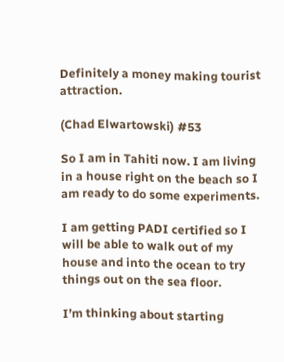Definitely a money making tourist attraction.

(Chad Elwartowski) #53

So I am in Tahiti now. I am living in a house right on the beach so I am ready to do some experiments.

I am getting PADI certified so I will be able to walk out of my house and into the ocean to try things out on the sea floor.

I’m thinking about starting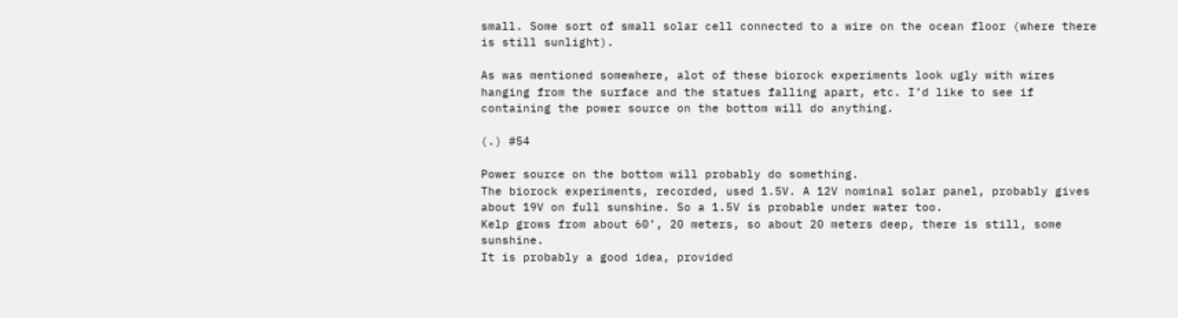small. Some sort of small solar cell connected to a wire on the ocean floor (where there is still sunlight).

As was mentioned somewhere, alot of these biorock experiments look ugly with wires hanging from the surface and the statues falling apart, etc. I’d like to see if containing the power source on the bottom will do anything.

(.) #54

Power source on the bottom will probably do something.
The biorock experiments, recorded, used 1.5V. A 12V nominal solar panel, probably gives
about 19V on full sunshine. So a 1.5V is probable under water too.
Kelp grows from about 60’, 20 meters, so about 20 meters deep, there is still, some sunshine.
It is probably a good idea, provided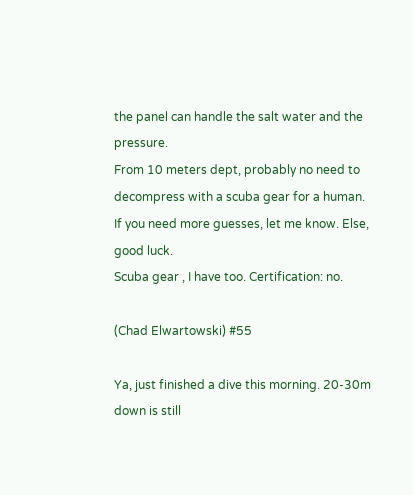the panel can handle the salt water and the pressure.
From 10 meters dept, probably no need to decompress with a scuba gear for a human.
If you need more guesses, let me know. Else, good luck.
Scuba gear , I have too. Certification: no.

(Chad Elwartowski) #55

Ya, just finished a dive this morning. 20-30m down is still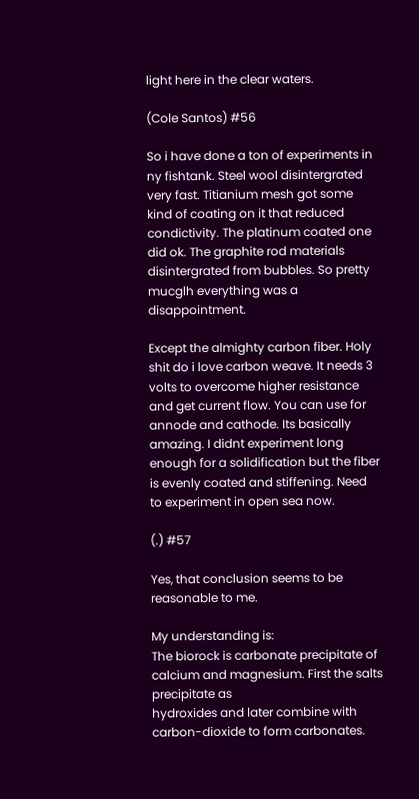light here in the clear waters.

(Cole Santos) #56

So i have done a ton of experiments in ny fishtank. Steel wool disintergrated very fast. Titianium mesh got some kind of coating on it that reduced condictivity. The platinum coated one did ok. The graphite rod materials disintergrated from bubbles. So pretty mucglh everything was a disappointment.

Except the almighty carbon fiber. Holy shit do i love carbon weave. It needs 3 volts to overcome higher resistance and get current flow. You can use for annode and cathode. Its basically amazing. I didnt experiment long enough for a solidification but the fiber is evenly coated and stiffening. Need to experiment in open sea now.

(.) #57

Yes, that conclusion seems to be reasonable to me.

My understanding is:
The biorock is carbonate precipitate of calcium and magnesium. First the salts precipitate as
hydroxides and later combine with carbon-dioxide to form carbonates.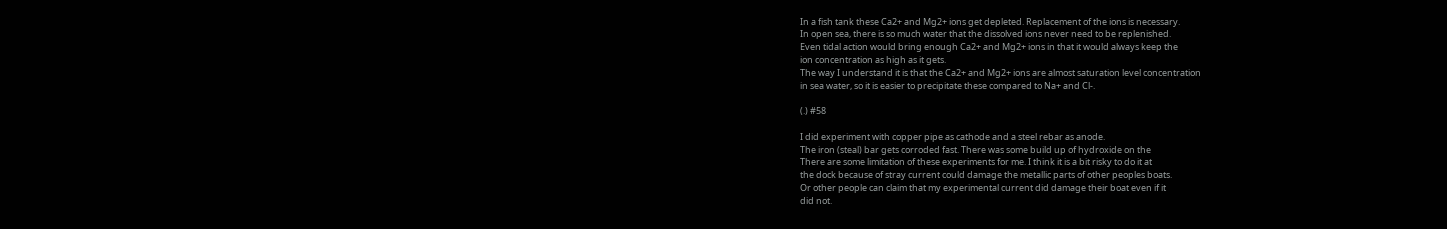In a fish tank these Ca2+ and Mg2+ ions get depleted. Replacement of the ions is necessary.
In open sea, there is so much water that the dissolved ions never need to be replenished.
Even tidal action would bring enough Ca2+ and Mg2+ ions in that it would always keep the
ion concentration as high as it gets.
The way I understand it is that the Ca2+ and Mg2+ ions are almost saturation level concentration
in sea water, so it is easier to precipitate these compared to Na+ and Cl-.

(.) #58

I did experiment with copper pipe as cathode and a steel rebar as anode.
The iron (steal) bar gets corroded fast. There was some build up of hydroxide on the
There are some limitation of these experiments for me. I think it is a bit risky to do it at
the dock because of stray current could damage the metallic parts of other peoples boats.
Or other people can claim that my experimental current did damage their boat even if it
did not.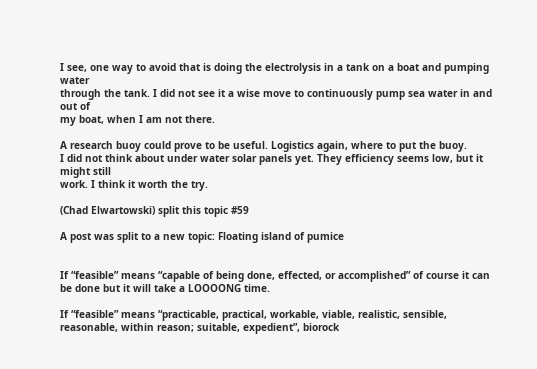I see, one way to avoid that is doing the electrolysis in a tank on a boat and pumping water
through the tank. I did not see it a wise move to continuously pump sea water in and out of
my boat, when I am not there.

A research buoy could prove to be useful. Logistics again, where to put the buoy.
I did not think about under water solar panels yet. They efficiency seems low, but it might still
work. I think it worth the try.

(Chad Elwartowski) split this topic #59

A post was split to a new topic: Floating island of pumice


If “feasible” means “capable of being done, effected, or accomplished” of course it can be done but it will take a LOOOONG time.

If “feasible” means “practicable, practical, workable, viable, realistic, sensible, reasonable, within reason; suitable, expedient”, biorock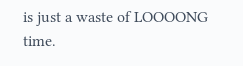is just a waste of LOOOONG time.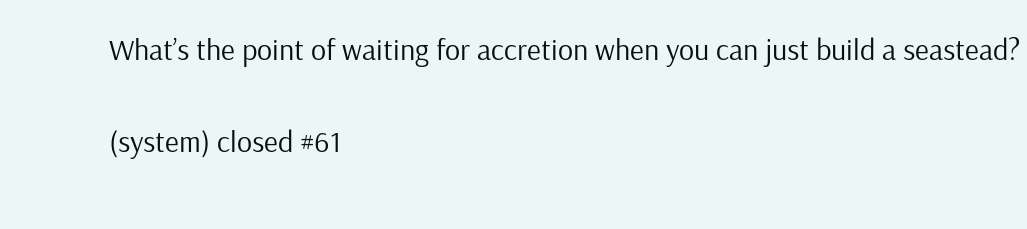What’s the point of waiting for accretion when you can just build a seastead?

(system) closed #61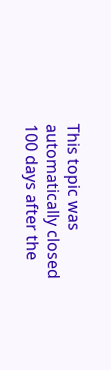This topic was automatically closed 100 days after the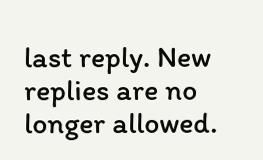last reply. New replies are no longer allowed.